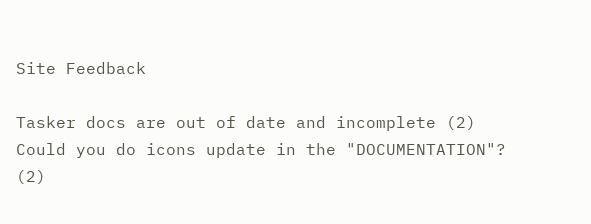Site Feedback

Tasker docs are out of date and incomplete (2)
Could you do icons update in the "DOCUMENTATION"? (2)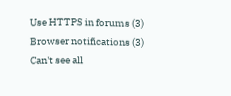Use HTTPS in forums (3)
Browser notifications (3)
Can't see all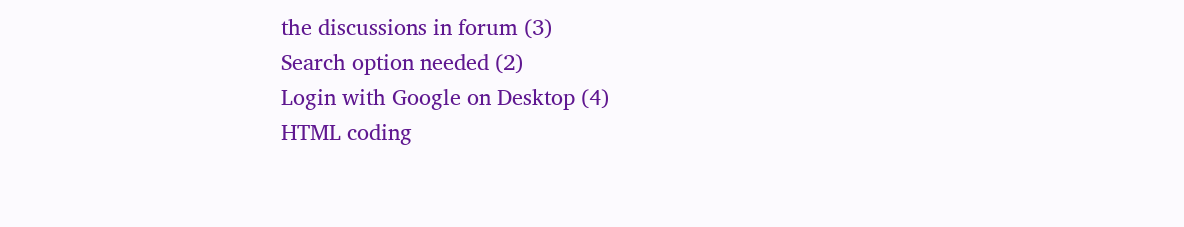the discussions in forum (3)
Search option needed (2)
Login with Google on Desktop (4)
HTML coding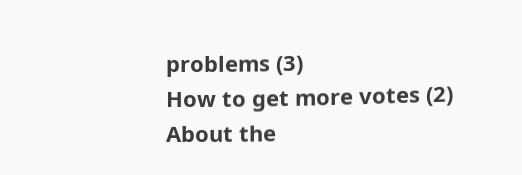problems (3)
How to get more votes (2)
About the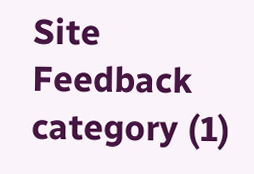Site Feedback category (1)